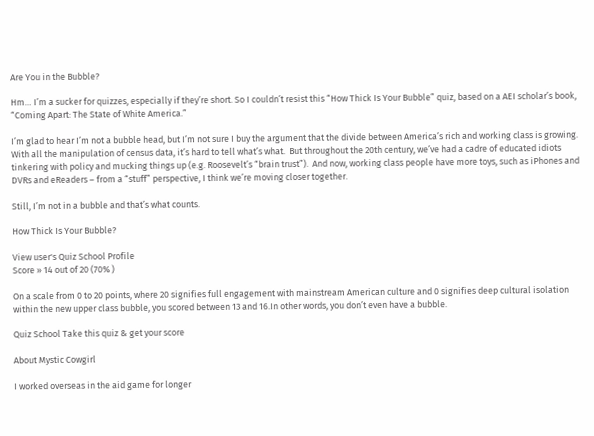Are You in the Bubble?

Hm… I’m a sucker for quizzes, especially if they’re short. So I couldn’t resist this “How Thick Is Your Bubble” quiz, based on a AEI scholar’s book, “Coming Apart: The State of White America.”

I’m glad to hear I’m not a bubble head, but I’m not sure I buy the argument that the divide between America’s rich and working class is growing.  With all the manipulation of census data, it’s hard to tell what’s what.  But throughout the 20th century, we’ve had a cadre of educated idiots tinkering with policy and mucking things up (e.g. Roosevelt’s “brain trust”).  And now, working class people have more toys, such as iPhones and DVRs and eReaders – from a “stuff” perspective, I think we’re moving closer together.

Still, I’m not in a bubble and that’s what counts.

How Thick Is Your Bubble?

View user's Quiz School Profile
Score » 14 out of 20 (70% )

On a scale from 0 to 20 points, where 20 signifies full engagement with mainstream American culture and 0 signifies deep cultural isolation within the new upper class bubble, you scored between 13 and 16.In other words, you don’t even have a bubble.

Quiz School Take this quiz & get your score

About Mystic Cowgirl

I worked overseas in the aid game for longer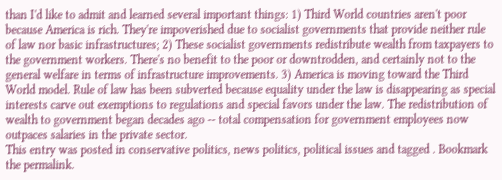than I'd like to admit and learned several important things: 1) Third World countries aren't poor because America is rich. They're impoverished due to socialist governments that provide neither rule of law nor basic infrastructures; 2) These socialist governments redistribute wealth from taxpayers to the government workers. There's no benefit to the poor or downtrodden, and certainly not to the general welfare in terms of infrastructure improvements. 3) America is moving toward the Third World model. Rule of law has been subverted because equality under the law is disappearing as special interests carve out exemptions to regulations and special favors under the law. The redistribution of wealth to government began decades ago -- total compensation for government employees now outpaces salaries in the private sector.
This entry was posted in conservative politics, news politics, political issues and tagged . Bookmark the permalink.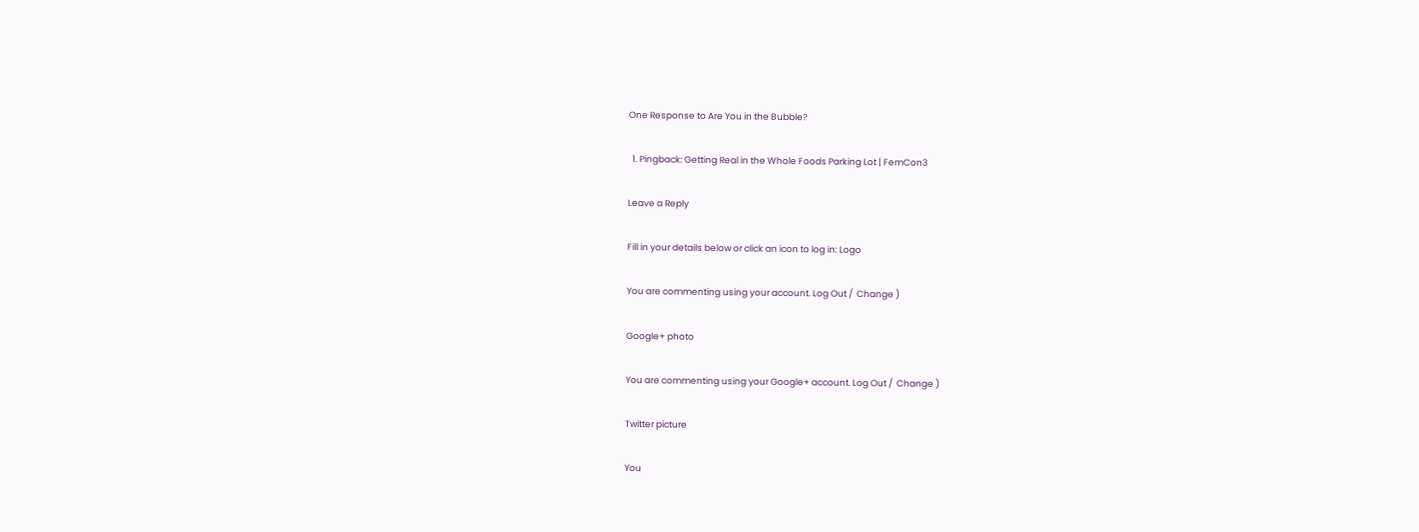One Response to Are You in the Bubble?

  1. Pingback: Getting Real in the Whole Foods Parking Lot | FemCon3

Leave a Reply

Fill in your details below or click an icon to log in: Logo

You are commenting using your account. Log Out /  Change )

Google+ photo

You are commenting using your Google+ account. Log Out /  Change )

Twitter picture

You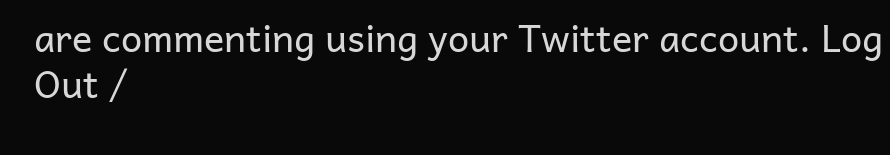are commenting using your Twitter account. Log Out /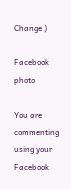Change )

Facebook photo

You are commenting using your Facebook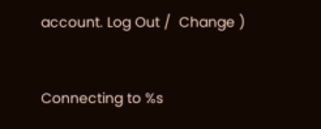account. Log Out /  Change )


Connecting to %s